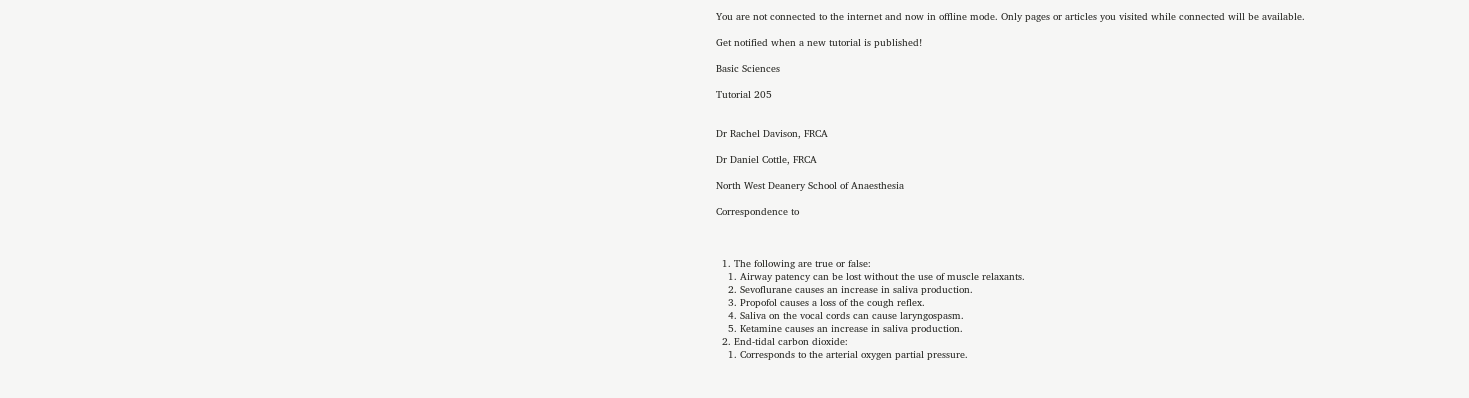You are not connected to the internet and now in offline mode. Only pages or articles you visited while connected will be available.

Get notified when a new tutorial is published!

Basic Sciences

Tutorial 205


Dr Rachel Davison, FRCA

Dr Daniel Cottle, FRCA

North West Deanery School of Anaesthesia

Correspondence to



  1. The following are true or false:
    1. Airway patency can be lost without the use of muscle relaxants.
    2. Sevoflurane causes an increase in saliva production.
    3. Propofol causes a loss of the cough reflex.
    4. Saliva on the vocal cords can cause laryngospasm.
    5. Ketamine causes an increase in saliva production.
  2. End-tidal carbon dioxide:
    1. Corresponds to the arterial oxygen partial pressure.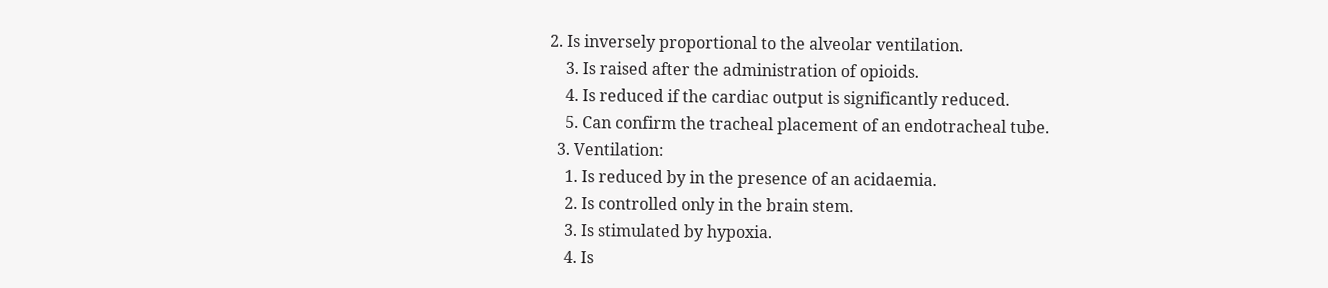2. Is inversely proportional to the alveolar ventilation.
    3. Is raised after the administration of opioids.
    4. Is reduced if the cardiac output is significantly reduced.
    5. Can confirm the tracheal placement of an endotracheal tube.
  3. Ventilation:
    1. Is reduced by in the presence of an acidaemia.
    2. Is controlled only in the brain stem.
    3. Is stimulated by hypoxia.
    4. Is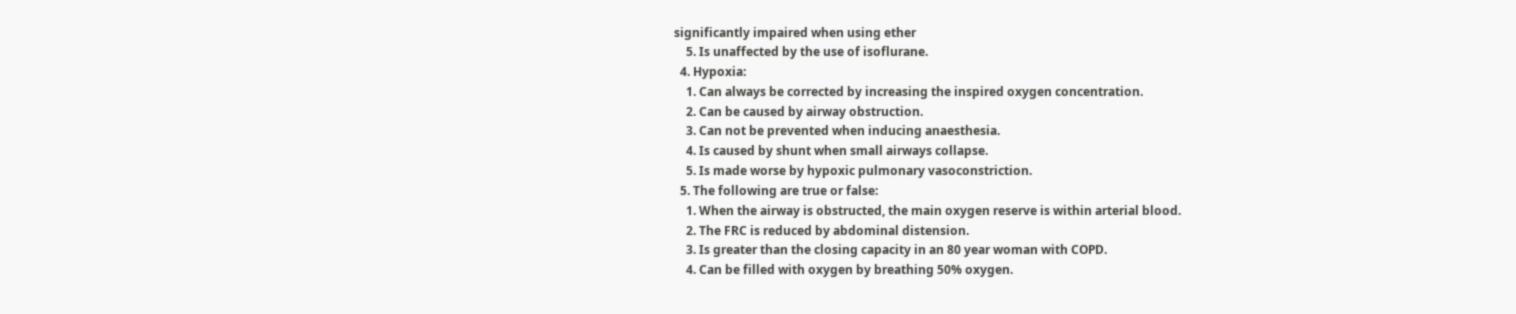significantly impaired when using ether
    5. Is unaffected by the use of isoflurane.
  4. Hypoxia:
    1. Can always be corrected by increasing the inspired oxygen concentration.
    2. Can be caused by airway obstruction.
    3. Can not be prevented when inducing anaesthesia.
    4. Is caused by shunt when small airways collapse.
    5. Is made worse by hypoxic pulmonary vasoconstriction.
  5. The following are true or false:
    1. When the airway is obstructed, the main oxygen reserve is within arterial blood.
    2. The FRC is reduced by abdominal distension.
    3. Is greater than the closing capacity in an 80 year woman with COPD.
    4. Can be filled with oxygen by breathing 50% oxygen.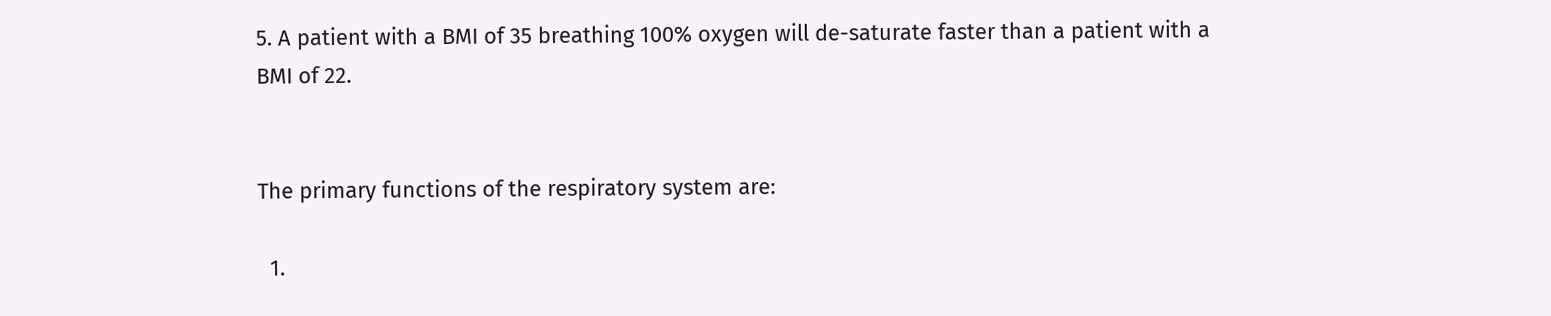5. A patient with a BMI of 35 breathing 100% oxygen will de-saturate faster than a patient with a BMI of 22.


The primary functions of the respiratory system are:

  1.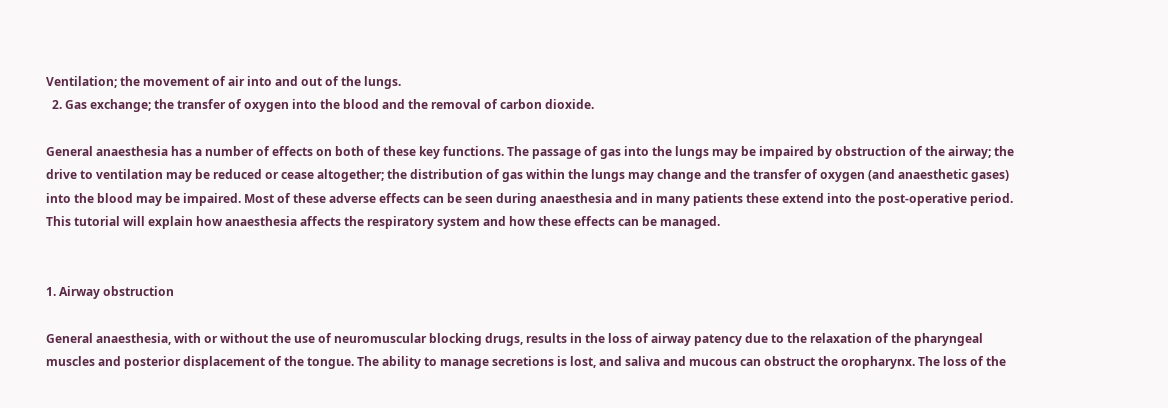Ventilation; the movement of air into and out of the lungs.
  2. Gas exchange; the transfer of oxygen into the blood and the removal of carbon dioxide.

General anaesthesia has a number of effects on both of these key functions. The passage of gas into the lungs may be impaired by obstruction of the airway; the drive to ventilation may be reduced or cease altogether; the distribution of gas within the lungs may change and the transfer of oxygen (and anaesthetic gases) into the blood may be impaired. Most of these adverse effects can be seen during anaesthesia and in many patients these extend into the post-operative period. This tutorial will explain how anaesthesia affects the respiratory system and how these effects can be managed.


1. Airway obstruction

General anaesthesia, with or without the use of neuromuscular blocking drugs, results in the loss of airway patency due to the relaxation of the pharyngeal muscles and posterior displacement of the tongue. The ability to manage secretions is lost, and saliva and mucous can obstruct the oropharynx. The loss of the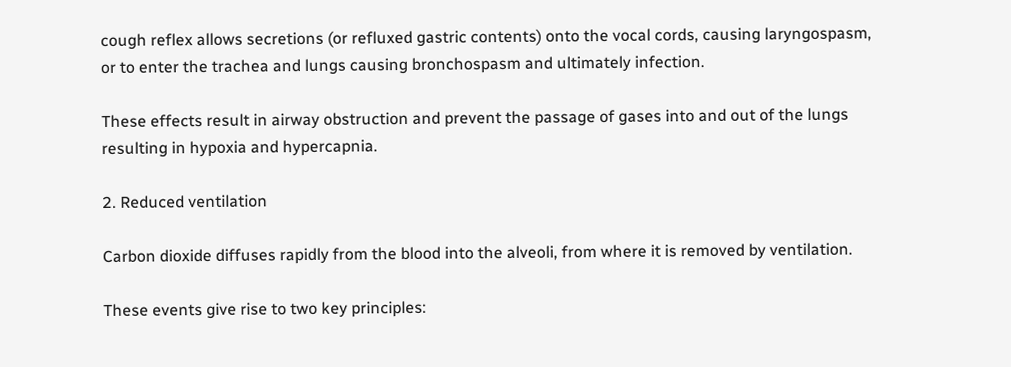cough reflex allows secretions (or refluxed gastric contents) onto the vocal cords, causing laryngospasm, or to enter the trachea and lungs causing bronchospasm and ultimately infection.

These effects result in airway obstruction and prevent the passage of gases into and out of the lungs resulting in hypoxia and hypercapnia.

2. Reduced ventilation

Carbon dioxide diffuses rapidly from the blood into the alveoli, from where it is removed by ventilation.

These events give rise to two key principles: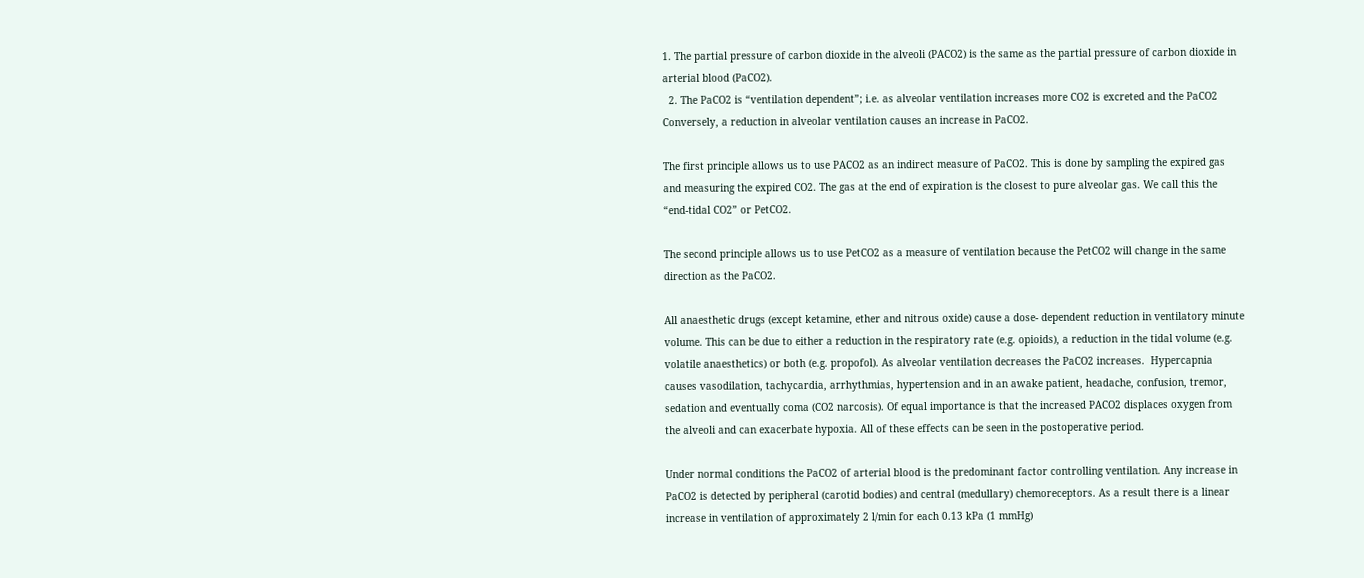1. The partial pressure of carbon dioxide in the alveoli (PACO2) is the same as the partial pressure of carbon dioxide in arterial blood (PaCO2).
  2. The PaCO2 is “ventilation dependent”; i.e. as alveolar ventilation increases more CO2 is excreted and the PaCO2 Conversely, a reduction in alveolar ventilation causes an increase in PaCO2.

The first principle allows us to use PACO2 as an indirect measure of PaCO2. This is done by sampling the expired gas and measuring the expired CO2. The gas at the end of expiration is the closest to pure alveolar gas. We call this the “end-tidal CO2” or PetCO2.

The second principle allows us to use PetCO2 as a measure of ventilation because the PetCO2 will change in the same direction as the PaCO2.

All anaesthetic drugs (except ketamine, ether and nitrous oxide) cause a dose- dependent reduction in ventilatory minute volume. This can be due to either a reduction in the respiratory rate (e.g. opioids), a reduction in the tidal volume (e.g. volatile anaesthetics) or both (e.g. propofol). As alveolar ventilation decreases the PaCO2 increases.  Hypercapnia causes vasodilation, tachycardia, arrhythmias, hypertension and in an awake patient, headache, confusion, tremor, sedation and eventually coma (CO2 narcosis). Of equal importance is that the increased PACO2 displaces oxygen from the alveoli and can exacerbate hypoxia. All of these effects can be seen in the postoperative period.

Under normal conditions the PaCO2 of arterial blood is the predominant factor controlling ventilation. Any increase in PaCO2 is detected by peripheral (carotid bodies) and central (medullary) chemoreceptors. As a result there is a linear increase in ventilation of approximately 2 l/min for each 0.13 kPa (1 mmHg)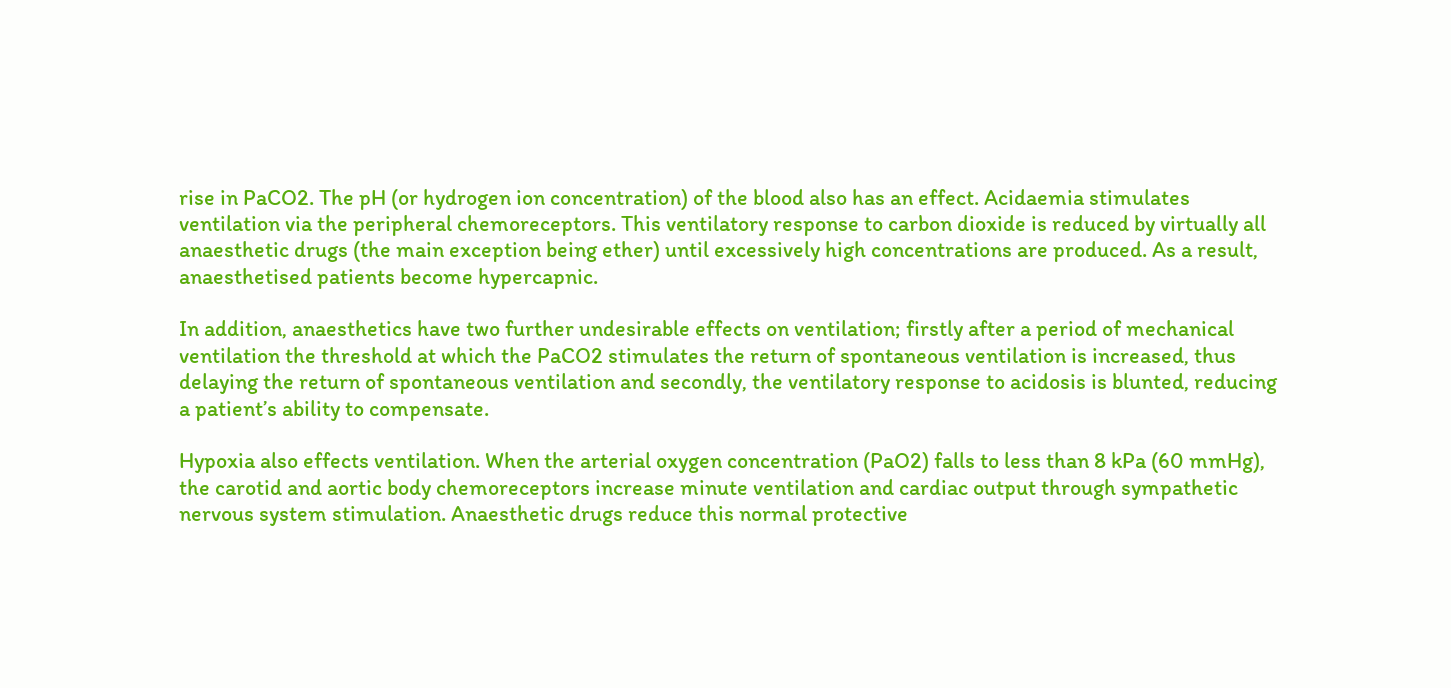rise in PaCO2. The pH (or hydrogen ion concentration) of the blood also has an effect. Acidaemia stimulates ventilation via the peripheral chemoreceptors. This ventilatory response to carbon dioxide is reduced by virtually all anaesthetic drugs (the main exception being ether) until excessively high concentrations are produced. As a result, anaesthetised patients become hypercapnic.

In addition, anaesthetics have two further undesirable effects on ventilation; firstly after a period of mechanical ventilation the threshold at which the PaCO2 stimulates the return of spontaneous ventilation is increased, thus delaying the return of spontaneous ventilation and secondly, the ventilatory response to acidosis is blunted, reducing a patient’s ability to compensate.

Hypoxia also effects ventilation. When the arterial oxygen concentration (PaO2) falls to less than 8 kPa (60 mmHg), the carotid and aortic body chemoreceptors increase minute ventilation and cardiac output through sympathetic nervous system stimulation. Anaesthetic drugs reduce this normal protective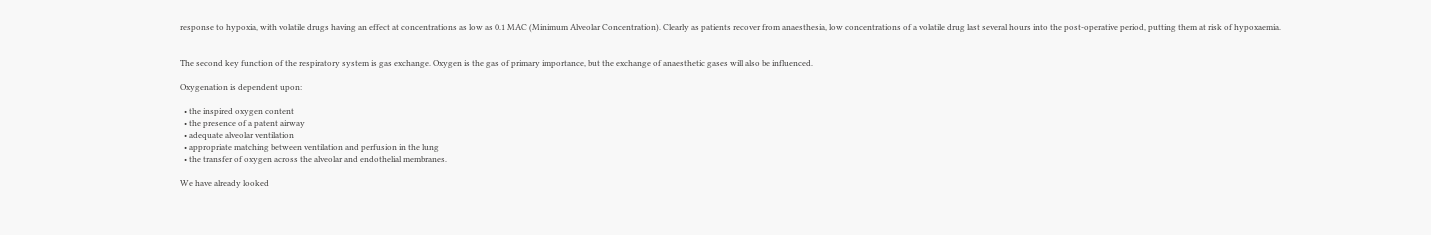response to hypoxia, with volatile drugs having an effect at concentrations as low as 0.1 MAC (Minimum Alveolar Concentration). Clearly as patients recover from anaesthesia, low concentrations of a volatile drug last several hours into the post-operative period, putting them at risk of hypoxaemia.


The second key function of the respiratory system is gas exchange. Oxygen is the gas of primary importance, but the exchange of anaesthetic gases will also be influenced.

Oxygenation is dependent upon:

  • the inspired oxygen content
  • the presence of a patent airway
  • adequate alveolar ventilation
  • appropriate matching between ventilation and perfusion in the lung
  • the transfer of oxygen across the alveolar and endothelial membranes.

We have already looked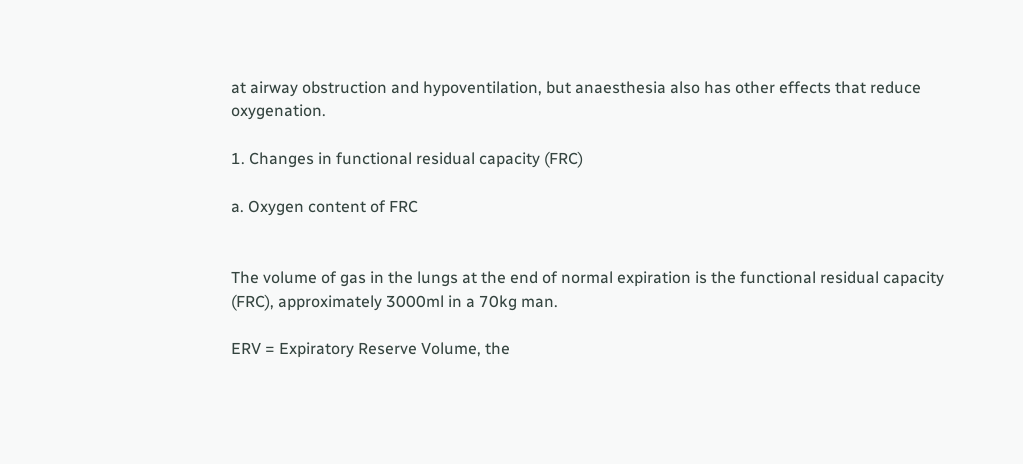at airway obstruction and hypoventilation, but anaesthesia also has other effects that reduce oxygenation.

1. Changes in functional residual capacity (FRC)

a. Oxygen content of FRC


The volume of gas in the lungs at the end of normal expiration is the functional residual capacity (FRC), approximately 3000ml in a 70kg man.

ERV = Expiratory Reserve Volume, the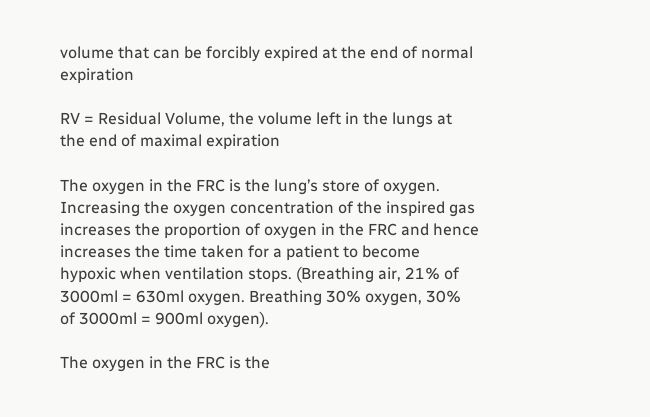volume that can be forcibly expired at the end of normal expiration

RV = Residual Volume, the volume left in the lungs at the end of maximal expiration

The oxygen in the FRC is the lung’s store of oxygen. Increasing the oxygen concentration of the inspired gas increases the proportion of oxygen in the FRC and hence increases the time taken for a patient to become hypoxic when ventilation stops. (Breathing air, 21% of 3000ml = 630ml oxygen. Breathing 30% oxygen, 30% of 3000ml = 900ml oxygen).

The oxygen in the FRC is the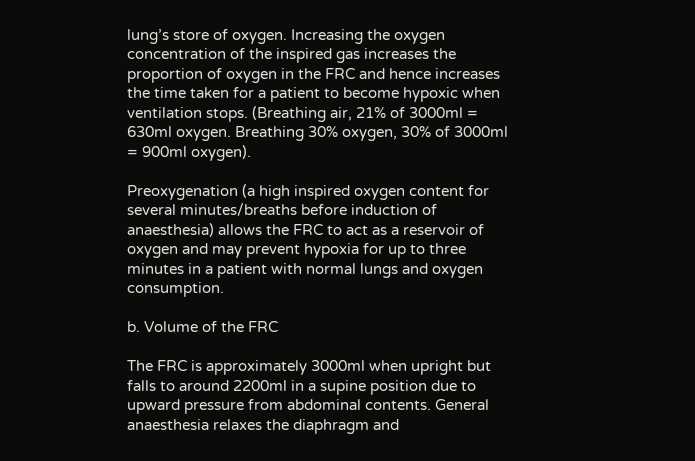lung’s store of oxygen. Increasing the oxygen concentration of the inspired gas increases the proportion of oxygen in the FRC and hence increases the time taken for a patient to become hypoxic when ventilation stops. (Breathing air, 21% of 3000ml = 630ml oxygen. Breathing 30% oxygen, 30% of 3000ml = 900ml oxygen).

Preoxygenation (a high inspired oxygen content for several minutes/breaths before induction of anaesthesia) allows the FRC to act as a reservoir of oxygen and may prevent hypoxia for up to three minutes in a patient with normal lungs and oxygen consumption.

b. Volume of the FRC

The FRC is approximately 3000ml when upright but falls to around 2200ml in a supine position due to upward pressure from abdominal contents. General anaesthesia relaxes the diaphragm and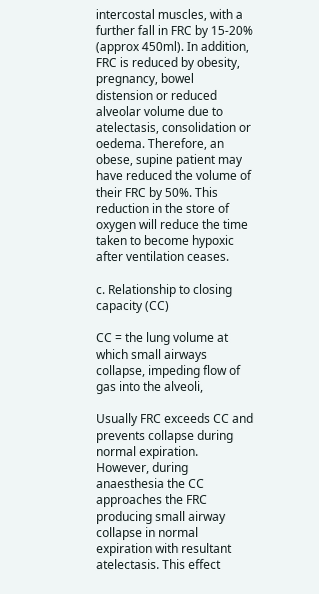intercostal muscles, with a further fall in FRC by 15-20% (approx 450ml). In addition, FRC is reduced by obesity, pregnancy, bowel distension or reduced alveolar volume due to atelectasis, consolidation or oedema. Therefore, an obese, supine patient may have reduced the volume of their FRC by 50%. This reduction in the store of oxygen will reduce the time taken to become hypoxic after ventilation ceases.

c. Relationship to closing capacity (CC)

CC = the lung volume at which small airways collapse, impeding flow of gas into the alveoli,

Usually FRC exceeds CC and prevents collapse during normal expiration. However, during anaesthesia the CC approaches the FRC producing small airway collapse in normal expiration with resultant atelectasis. This effect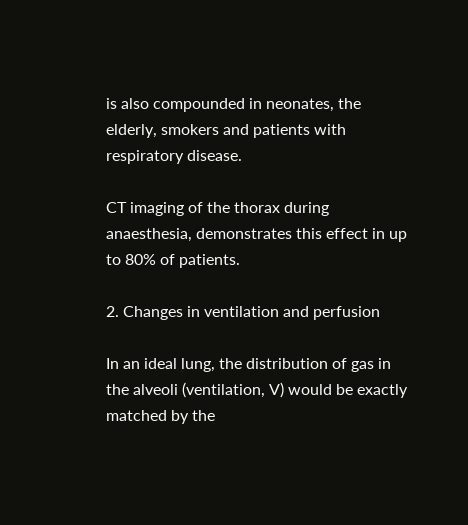is also compounded in neonates, the elderly, smokers and patients with respiratory disease.

CT imaging of the thorax during anaesthesia, demonstrates this effect in up to 80% of patients.

2. Changes in ventilation and perfusion

In an ideal lung, the distribution of gas in the alveoli (ventilation, V) would be exactly matched by the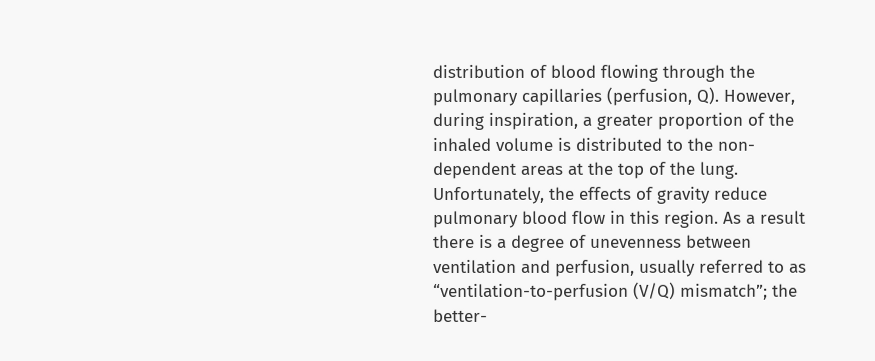distribution of blood flowing through the pulmonary capillaries (perfusion, Q). However, during inspiration, a greater proportion of the inhaled volume is distributed to the non-dependent areas at the top of the lung. Unfortunately, the effects of gravity reduce pulmonary blood flow in this region. As a result there is a degree of unevenness between ventilation and perfusion, usually referred to as “ventilation-to-perfusion (V/Q) mismatch”; the better-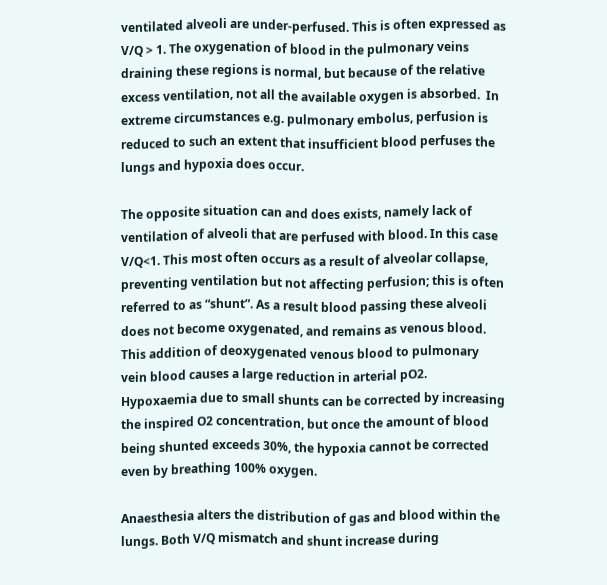ventilated alveoli are under-perfused. This is often expressed as V/Q > 1. The oxygenation of blood in the pulmonary veins draining these regions is normal, but because of the relative excess ventilation, not all the available oxygen is absorbed.  In extreme circumstances e.g. pulmonary embolus, perfusion is reduced to such an extent that insufficient blood perfuses the lungs and hypoxia does occur.

The opposite situation can and does exists, namely lack of ventilation of alveoli that are perfused with blood. In this case V/Q<1. This most often occurs as a result of alveolar collapse, preventing ventilation but not affecting perfusion; this is often referred to as “shunt”. As a result blood passing these alveoli does not become oxygenated, and remains as venous blood. This addition of deoxygenated venous blood to pulmonary vein blood causes a large reduction in arterial pO2.  Hypoxaemia due to small shunts can be corrected by increasing the inspired O2 concentration, but once the amount of blood being shunted exceeds 30%, the hypoxia cannot be corrected even by breathing 100% oxygen.

Anaesthesia alters the distribution of gas and blood within the lungs. Both V/Q mismatch and shunt increase during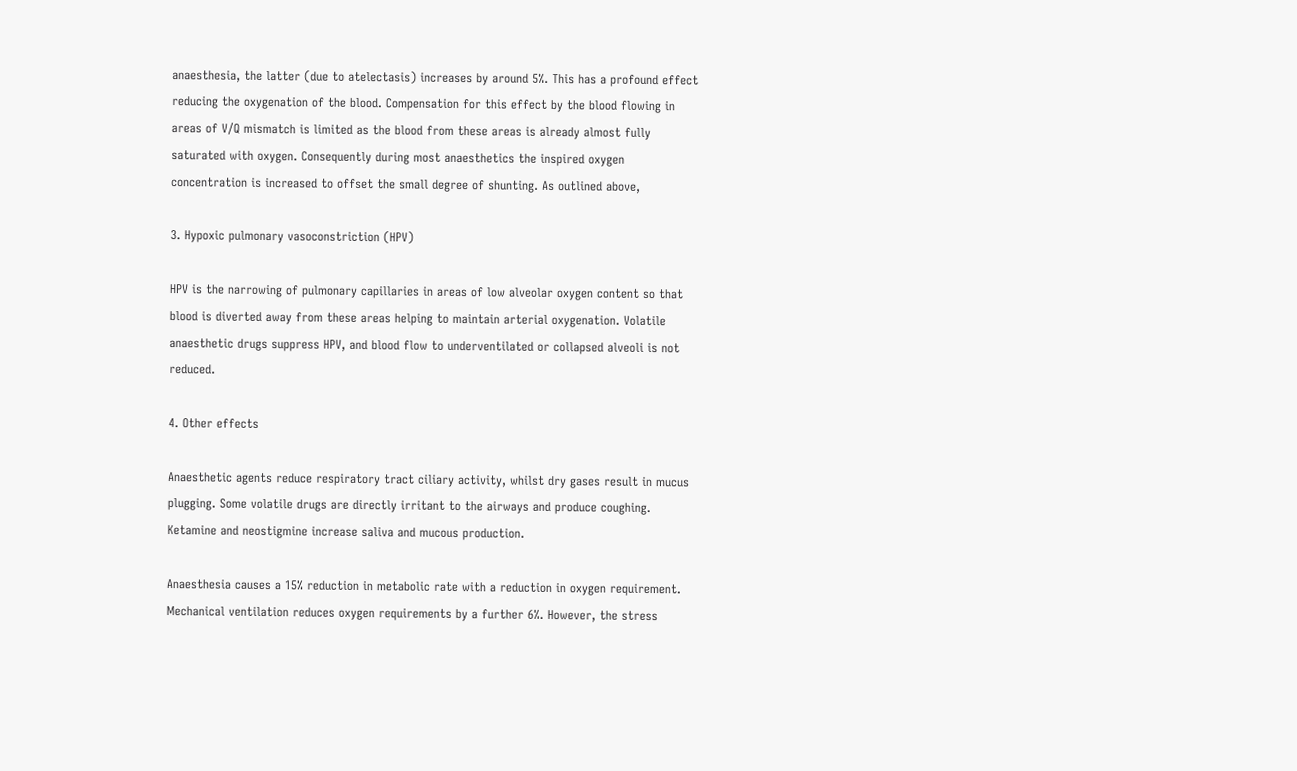anaesthesia, the latter (due to atelectasis) increases by around 5%. This has a profound effect reducing the oxygenation of the blood. Compensation for this effect by the blood flowing in areas of V/Q mismatch is limited as the blood from these areas is already almost fully saturated with oxygen. Consequently during most anaesthetics the inspired oxygen concentration is increased to offset the small degree of shunting. As outlined above,

3. Hypoxic pulmonary vasoconstriction (HPV)

HPV is the narrowing of pulmonary capillaries in areas of low alveolar oxygen content so that blood is diverted away from these areas helping to maintain arterial oxygenation. Volatile anaesthetic drugs suppress HPV, and blood flow to underventilated or collapsed alveoli is not reduced.

4. Other effects

Anaesthetic agents reduce respiratory tract ciliary activity, whilst dry gases result in mucus plugging. Some volatile drugs are directly irritant to the airways and produce coughing. Ketamine and neostigmine increase saliva and mucous production.

Anaesthesia causes a 15% reduction in metabolic rate with a reduction in oxygen requirement. Mechanical ventilation reduces oxygen requirements by a further 6%. However, the stress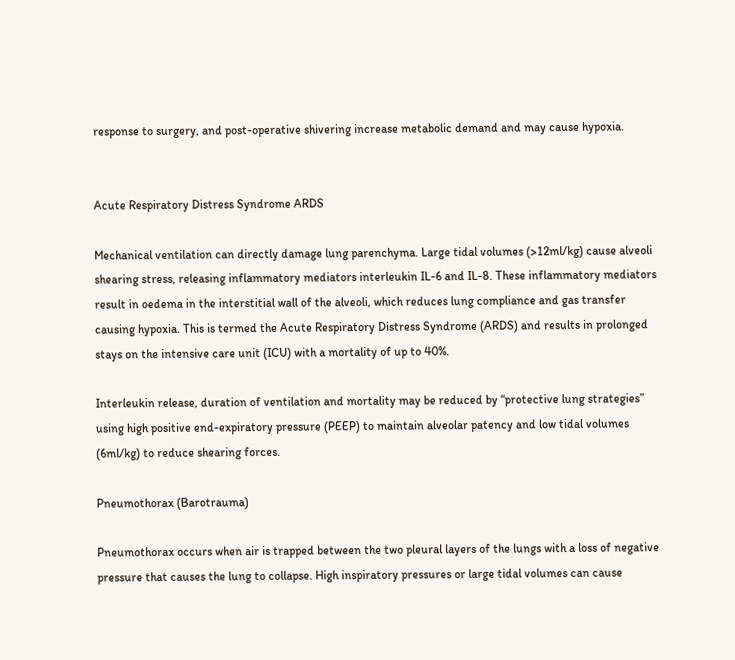response to surgery, and post-operative shivering increase metabolic demand and may cause hypoxia.


Acute Respiratory Distress Syndrome ARDS

Mechanical ventilation can directly damage lung parenchyma. Large tidal volumes (>12ml/kg) cause alveoli shearing stress, releasing inflammatory mediators interleukin IL-6 and IL-8. These inflammatory mediators result in oedema in the interstitial wall of the alveoli, which reduces lung compliance and gas transfer causing hypoxia. This is termed the Acute Respiratory Distress Syndrome (ARDS) and results in prolonged stays on the intensive care unit (ICU) with a mortality of up to 40%.

Interleukin release, duration of ventilation and mortality may be reduced by “protective lung strategies” using high positive end-expiratory pressure (PEEP) to maintain alveolar patency and low tidal volumes (6ml/kg) to reduce shearing forces.

Pneumothorax (Barotrauma)

Pneumothorax occurs when air is trapped between the two pleural layers of the lungs with a loss of negative pressure that causes the lung to collapse. High inspiratory pressures or large tidal volumes can cause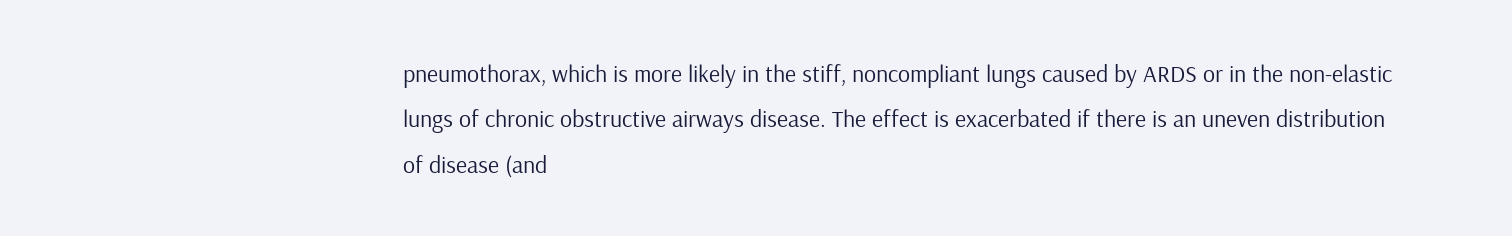pneumothorax, which is more likely in the stiff, noncompliant lungs caused by ARDS or in the non-elastic lungs of chronic obstructive airways disease. The effect is exacerbated if there is an uneven distribution of disease (and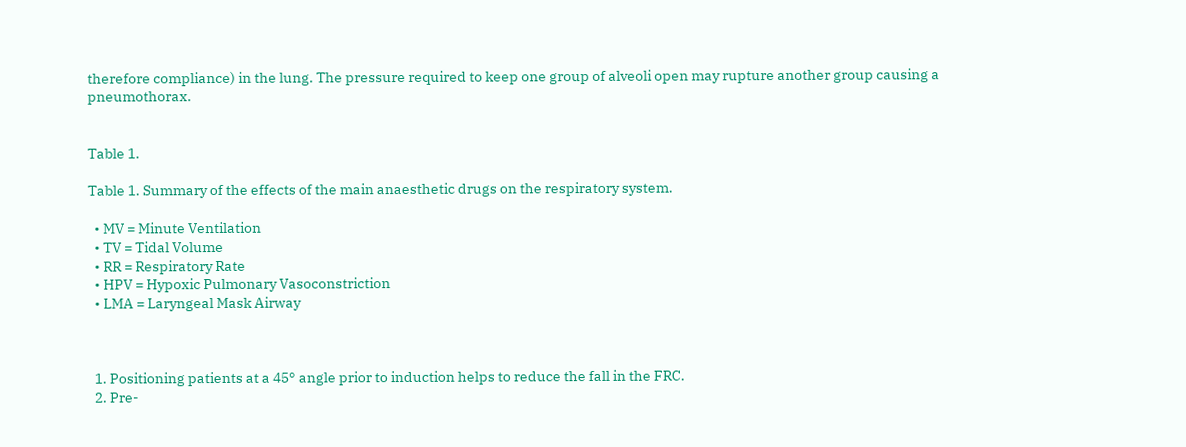therefore compliance) in the lung. The pressure required to keep one group of alveoli open may rupture another group causing a pneumothorax.


Table 1.

Table 1. Summary of the effects of the main anaesthetic drugs on the respiratory system.

  • MV = Minute Ventilation
  • TV = Tidal Volume
  • RR = Respiratory Rate
  • HPV = Hypoxic Pulmonary Vasoconstriction
  • LMA = Laryngeal Mask Airway



  1. Positioning patients at a 45° angle prior to induction helps to reduce the fall in the FRC.
  2. Pre-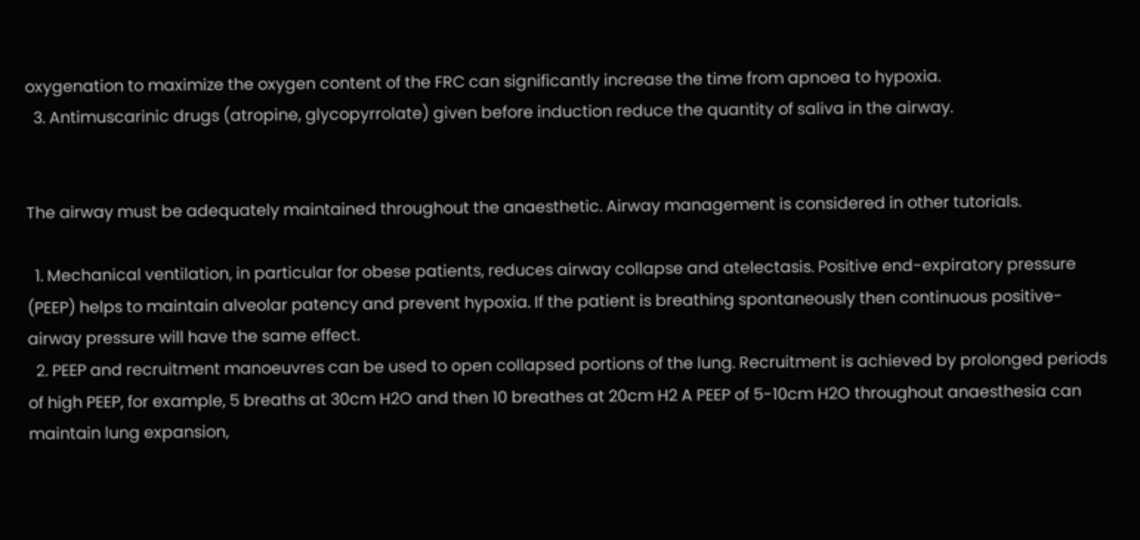oxygenation to maximize the oxygen content of the FRC can significantly increase the time from apnoea to hypoxia.
  3. Antimuscarinic drugs (atropine, glycopyrrolate) given before induction reduce the quantity of saliva in the airway.


The airway must be adequately maintained throughout the anaesthetic. Airway management is considered in other tutorials.

  1. Mechanical ventilation, in particular for obese patients, reduces airway collapse and atelectasis. Positive end-expiratory pressure (PEEP) helps to maintain alveolar patency and prevent hypoxia. If the patient is breathing spontaneously then continuous positive-airway pressure will have the same effect.
  2. PEEP and recruitment manoeuvres can be used to open collapsed portions of the lung. Recruitment is achieved by prolonged periods of high PEEP, for example, 5 breaths at 30cm H2O and then 10 breathes at 20cm H2 A PEEP of 5-10cm H2O throughout anaesthesia can maintain lung expansion,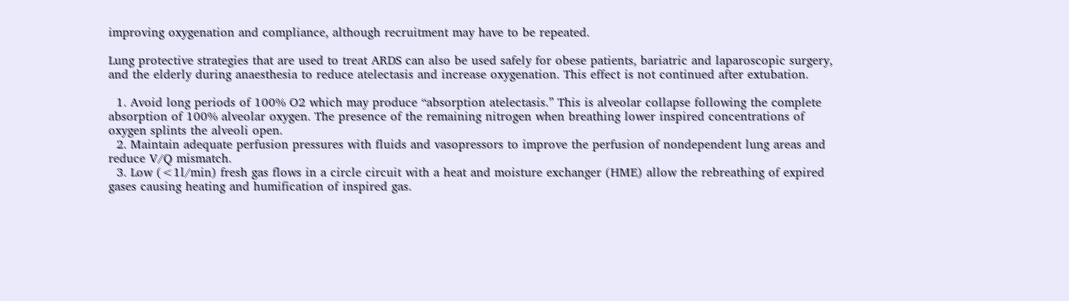improving oxygenation and compliance, although recruitment may have to be repeated.

Lung protective strategies that are used to treat ARDS can also be used safely for obese patients, bariatric and laparoscopic surgery, and the elderly during anaesthesia to reduce atelectasis and increase oxygenation. This effect is not continued after extubation.

  1. Avoid long periods of 100% O2 which may produce “absorption atelectasis.” This is alveolar collapse following the complete absorption of 100% alveolar oxygen. The presence of the remaining nitrogen when breathing lower inspired concentrations of oxygen splints the alveoli open.
  2. Maintain adequate perfusion pressures with fluids and vasopressors to improve the perfusion of nondependent lung areas and reduce V/Q mismatch.
  3. Low (<1l/min) fresh gas flows in a circle circuit with a heat and moisture exchanger (HME) allow the rebreathing of expired gases causing heating and humification of inspired gas.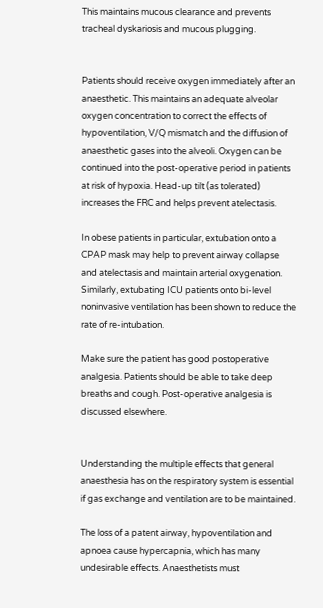This maintains mucous clearance and prevents tracheal dyskariosis and mucous plugging.


Patients should receive oxygen immediately after an anaesthetic. This maintains an adequate alveolar oxygen concentration to correct the effects of hypoventilation, V/Q mismatch and the diffusion of anaesthetic gases into the alveoli. Oxygen can be continued into the post-operative period in patients at risk of hypoxia. Head-up tilt (as tolerated) increases the FRC and helps prevent atelectasis.

In obese patients in particular, extubation onto a CPAP mask may help to prevent airway collapse and atelectasis and maintain arterial oxygenation. Similarly, extubating ICU patients onto bi-level noninvasive ventilation has been shown to reduce the rate of re-intubation.

Make sure the patient has good postoperative analgesia. Patients should be able to take deep breaths and cough. Post-operative analgesia is discussed elsewhere.


Understanding the multiple effects that general anaesthesia has on the respiratory system is essential if gas exchange and ventilation are to be maintained.

The loss of a patent airway, hypoventilation and apnoea cause hypercapnia, which has many undesirable effects. Anaesthetists must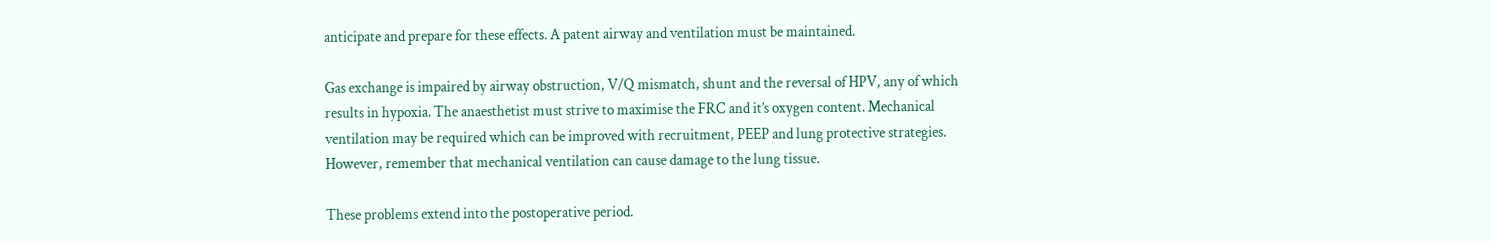anticipate and prepare for these effects. A patent airway and ventilation must be maintained.

Gas exchange is impaired by airway obstruction, V/Q mismatch, shunt and the reversal of HPV, any of which results in hypoxia. The anaesthetist must strive to maximise the FRC and it’s oxygen content. Mechanical ventilation may be required which can be improved with recruitment, PEEP and lung protective strategies. However, remember that mechanical ventilation can cause damage to the lung tissue.

These problems extend into the postoperative period.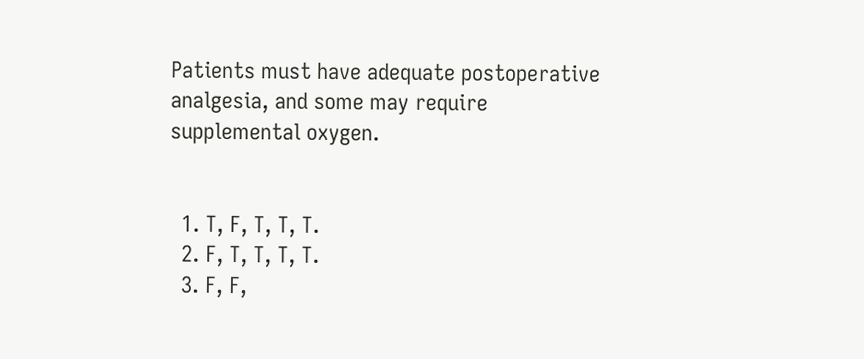Patients must have adequate postoperative analgesia, and some may require supplemental oxygen.


  1. T, F, T, T, T.
  2. F, T, T, T, T.
  3. F, F,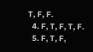T, F, F.
  4. F, T, F, T, F.
  5. F, T, F,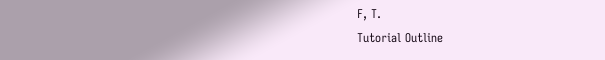F, T.
Tutorial Outline